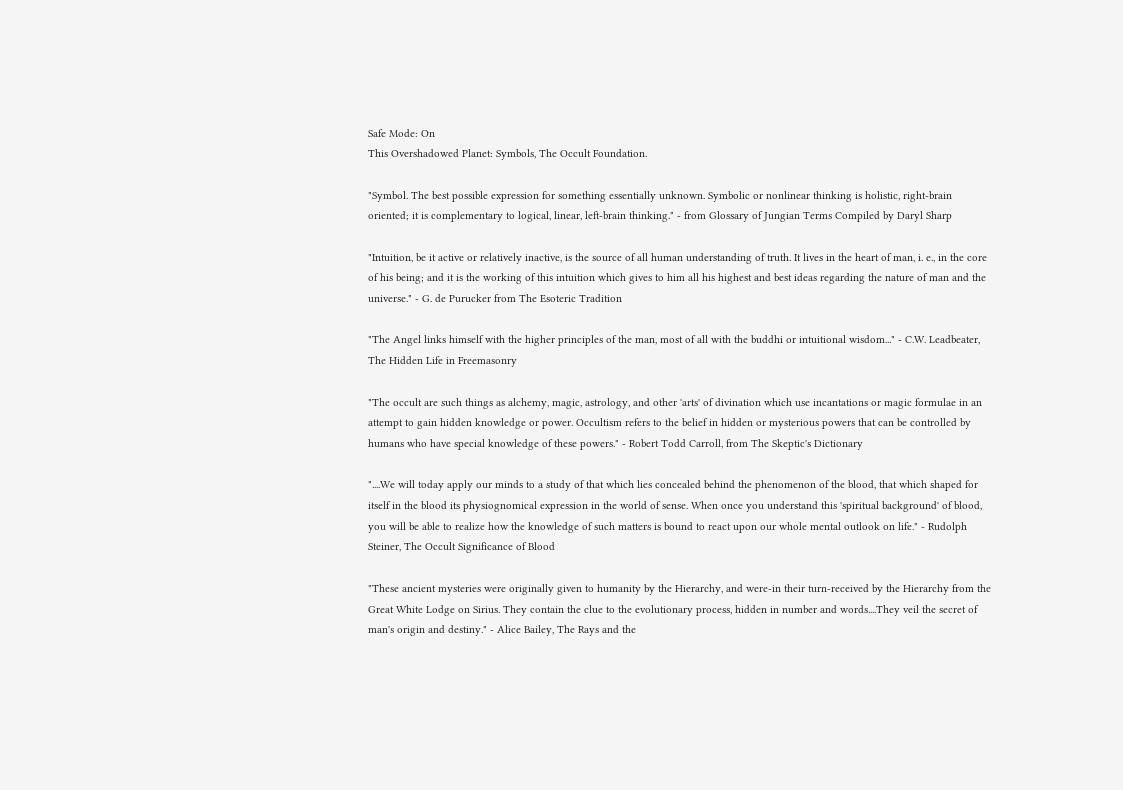Safe Mode: On
This Overshadowed Planet: Symbols, The Occult Foundation.

"Symbol. The best possible expression for something essentially unknown. Symbolic or nonlinear thinking is holistic, right-brain oriented; it is complementary to logical, linear, left-brain thinking." - from Glossary of Jungian Terms Compiled by Daryl Sharp

"Intuition, be it active or relatively inactive, is the source of all human understanding of truth. It lives in the heart of man, i. e., in the core of his being; and it is the working of this intuition which gives to him all his highest and best ideas regarding the nature of man and the universe." - G. de Purucker from The Esoteric Tradition

"The Angel links himself with the higher principles of the man, most of all with the buddhi or intuitional wisdom..." - C.W. Leadbeater, The Hidden Life in Freemasonry

"The occult are such things as alchemy, magic, astrology, and other 'arts' of divination which use incantations or magic formulae in an attempt to gain hidden knowledge or power. Occultism refers to the belief in hidden or mysterious powers that can be controlled by humans who have special knowledge of these powers." - Robert Todd Carroll, from The Skeptic's Dictionary

"....We will today apply our minds to a study of that which lies concealed behind the phenomenon of the blood, that which shaped for itself in the blood its physiognomical expression in the world of sense. When once you understand this 'spiritual background' of blood, you will be able to realize how the knowledge of such matters is bound to react upon our whole mental outlook on life." - Rudolph Steiner, The Occult Significance of Blood

"These ancient mysteries were originally given to humanity by the Hierarchy, and were-in their turn-received by the Hierarchy from the Great White Lodge on Sirius. They contain the clue to the evolutionary process, hidden in number and words....They veil the secret of man's origin and destiny." - Alice Bailey, The Rays and the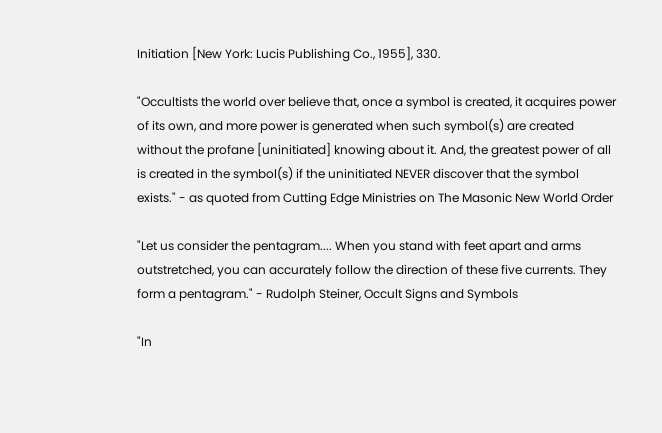Initiation [New York: Lucis Publishing Co., 1955], 330.

"Occultists the world over believe that, once a symbol is created, it acquires power of its own, and more power is generated when such symbol(s) are created without the profane [uninitiated] knowing about it. And, the greatest power of all is created in the symbol(s) if the uninitiated NEVER discover that the symbol exists." - as quoted from Cutting Edge Ministries on The Masonic New World Order

"Let us consider the pentagram.... When you stand with feet apart and arms outstretched, you can accurately follow the direction of these five currents. They form a pentagram." - Rudolph Steiner, Occult Signs and Symbols

"In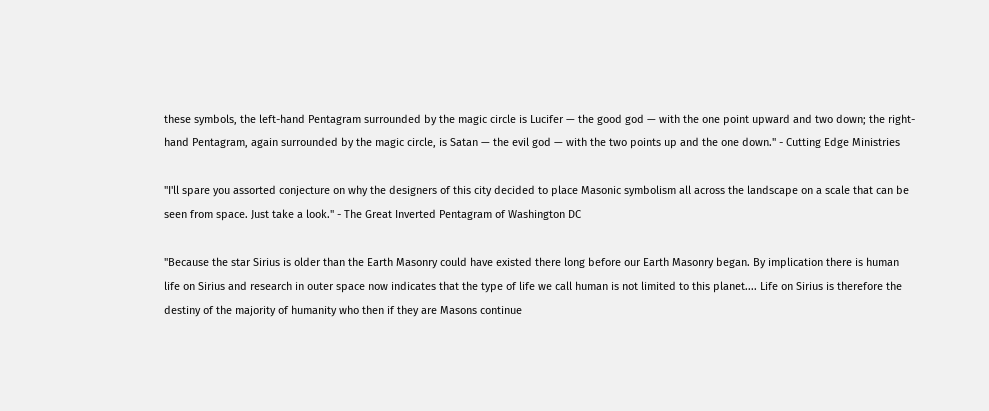these symbols, the left-hand Pentagram surrounded by the magic circle is Lucifer — the good god — with the one point upward and two down; the right-hand Pentagram, again surrounded by the magic circle, is Satan — the evil god — with the two points up and the one down." - Cutting Edge Ministries

"I'll spare you assorted conjecture on why the designers of this city decided to place Masonic symbolism all across the landscape on a scale that can be seen from space. Just take a look." - The Great Inverted Pentagram of Washington DC

"Because the star Sirius is older than the Earth Masonry could have existed there long before our Earth Masonry began. By implication there is human life on Sirius and research in outer space now indicates that the type of life we call human is not limited to this planet.... Life on Sirius is therefore the destiny of the majority of humanity who then if they are Masons continue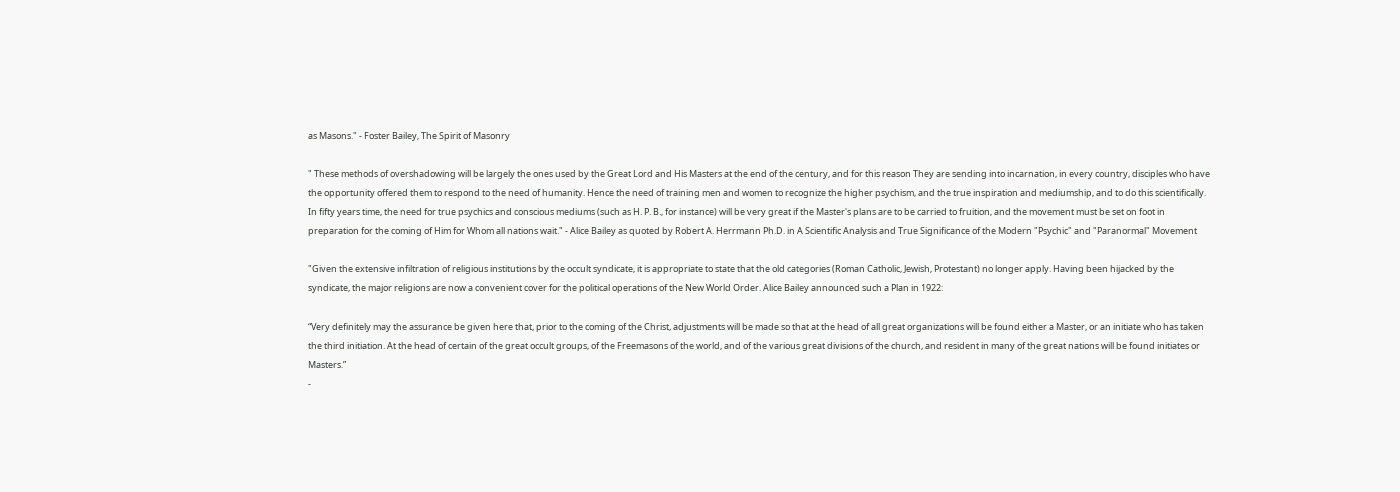as Masons." - Foster Bailey, The Spirit of Masonry

" These methods of overshadowing will be largely the ones used by the Great Lord and His Masters at the end of the century, and for this reason They are sending into incarnation, in every country, disciples who have the opportunity offered them to respond to the need of humanity. Hence the need of training men and women to recognize the higher psychism, and the true inspiration and mediumship, and to do this scientifically. In fifty years time, the need for true psychics and conscious mediums (such as H. P. B., for instance) will be very great if the Master's plans are to be carried to fruition, and the movement must be set on foot in preparation for the coming of Him for Whom all nations wait." - Alice Bailey as quoted by Robert A. Herrmann Ph.D. in A Scientific Analysis and True Significance of the Modern "Psychic" and "Paranormal" Movement

"Given the extensive infiltration of religious institutions by the occult syndicate, it is appropriate to state that the old categories (Roman Catholic, Jewish, Protestant) no longer apply. Having been hijacked by the syndicate, the major religions are now a convenient cover for the political operations of the New World Order. Alice Bailey announced such a Plan in 1922:

“Very definitely may the assurance be given here that, prior to the coming of the Christ, adjustments will be made so that at the head of all great organizations will be found either a Master, or an initiate who has taken the third initiation. At the head of certain of the great occult groups, of the Freemasons of the world, and of the various great divisions of the church, and resident in many of the great nations will be found initiates or Masters.”
-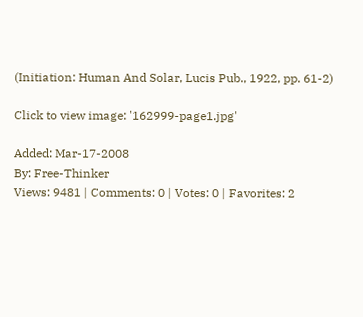(Initiation: Human And Solar, Lucis Pub., 1922, pp. 61-2)

Click to view image: '162999-page1.jpg'

Added: Mar-17-2008
By: Free-Thinker
Views: 9481 | Comments: 0 | Votes: 0 | Favorites: 2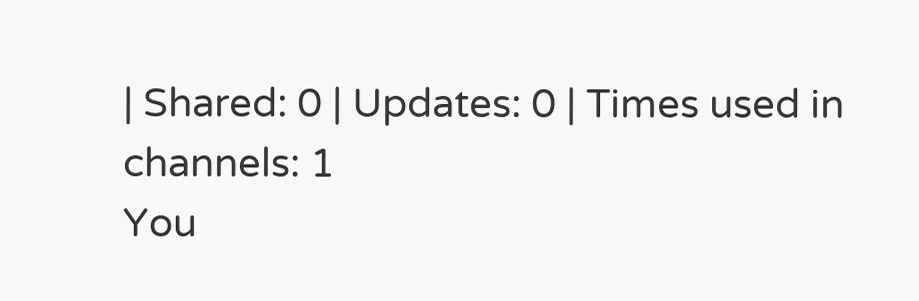| Shared: 0 | Updates: 0 | Times used in channels: 1
You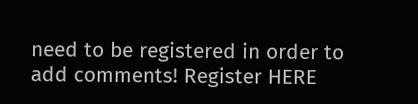need to be registered in order to add comments! Register HERE